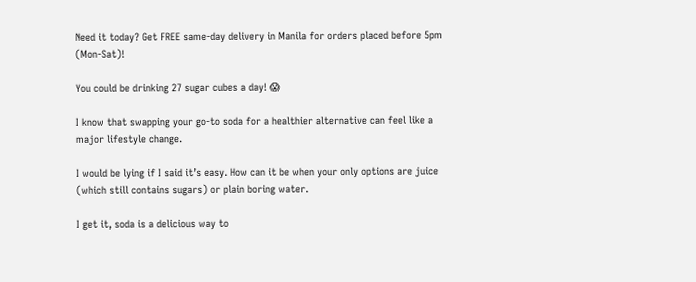Need it today? Get FREE same-day delivery in Manila for orders placed before 5pm (Mon-Sat)!

You could be drinking 27 sugar cubes a day! 😱

I know that swapping your go-to soda for a healthier alternative can feel like a major lifestyle change.

I would be lying if I said it’s easy. How can it be when your only options are juice (which still contains sugars) or plain boring water.

I get it, soda is a delicious way to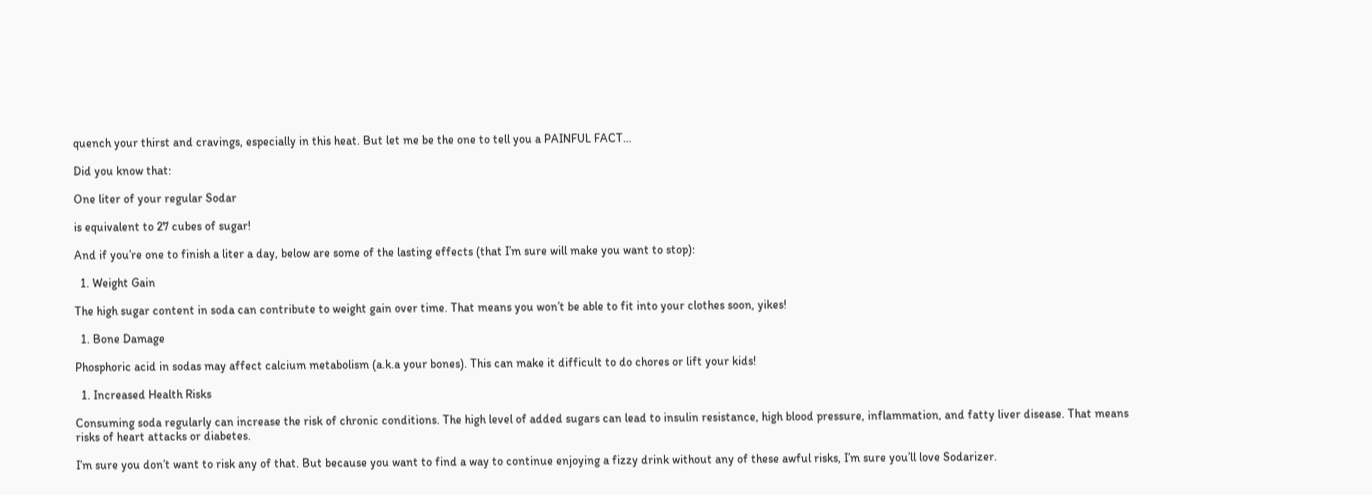quench your thirst and cravings, especially in this heat. But let me be the one to tell you a PAINFUL FACT…

Did you know that:

One liter of your regular Sodar

is equivalent to 27 cubes of sugar!

And if you’re one to finish a liter a day, below are some of the lasting effects (that I’m sure will make you want to stop):

  1. Weight Gain

The high sugar content in soda can contribute to weight gain over time. That means you won’t be able to fit into your clothes soon, yikes!

  1. Bone Damage

Phosphoric acid in sodas may affect calcium metabolism (a.k.a your bones). This can make it difficult to do chores or lift your kids!

  1. Increased Health Risks

Consuming soda regularly can increase the risk of chronic conditions. The high level of added sugars can lead to insulin resistance, high blood pressure, inflammation, and fatty liver disease. That means risks of heart attacks or diabetes.

I’m sure you don’t want to risk any of that. But because you want to find a way to continue enjoying a fizzy drink without any of these awful risks, I’m sure you’ll love Sodarizer.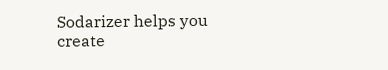Sodarizer helps you create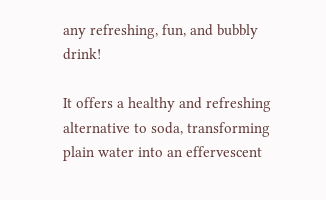any refreshing, fun, and bubbly drink!

It offers a healthy and refreshing alternative to soda, transforming plain water into an effervescent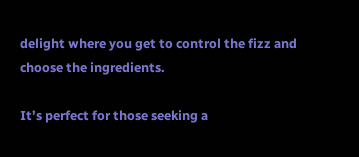delight where you get to control the fizz and choose the ingredients.

It’s perfect for those seeking a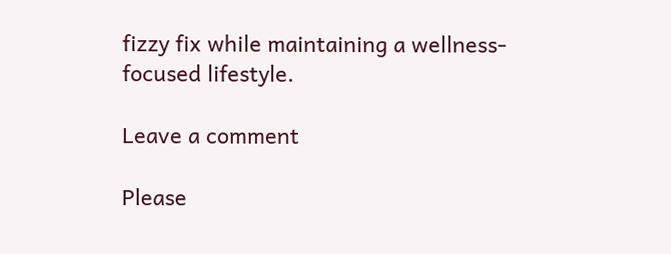fizzy fix while maintaining a wellness-focused lifestyle.

Leave a comment

Please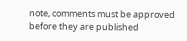note, comments must be approved before they are published